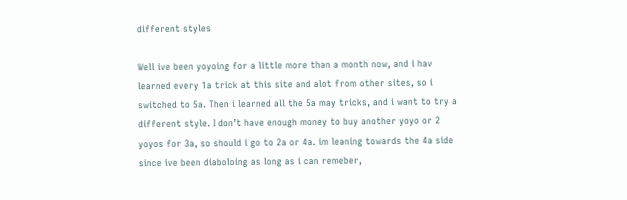different styles

Well ive been yoyoing for a little more than a month now, and i hav learned every 1a trick at this site and alot from other sites, so i switched to 5a. Then i learned all the 5a may tricks, and i want to try a different style. I don’t have enough money to buy another yoyo or 2 yoyos for 3a, so should i go to 2a or 4a. im leaning towards the 4a side since ive been diaboloing as long as i can remeber,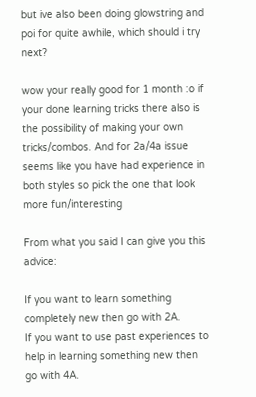but ive also been doing glowstring and poi for quite awhile, which should i try next?

wow your really good for 1 month :o if your done learning tricks there also is the possibility of making your own tricks/combos. And for 2a/4a issue seems like you have had experience in both styles so pick the one that look more fun/interesting

From what you said I can give you this advice:

If you want to learn something completely new then go with 2A.
If you want to use past experiences to help in learning something new then go with 4A.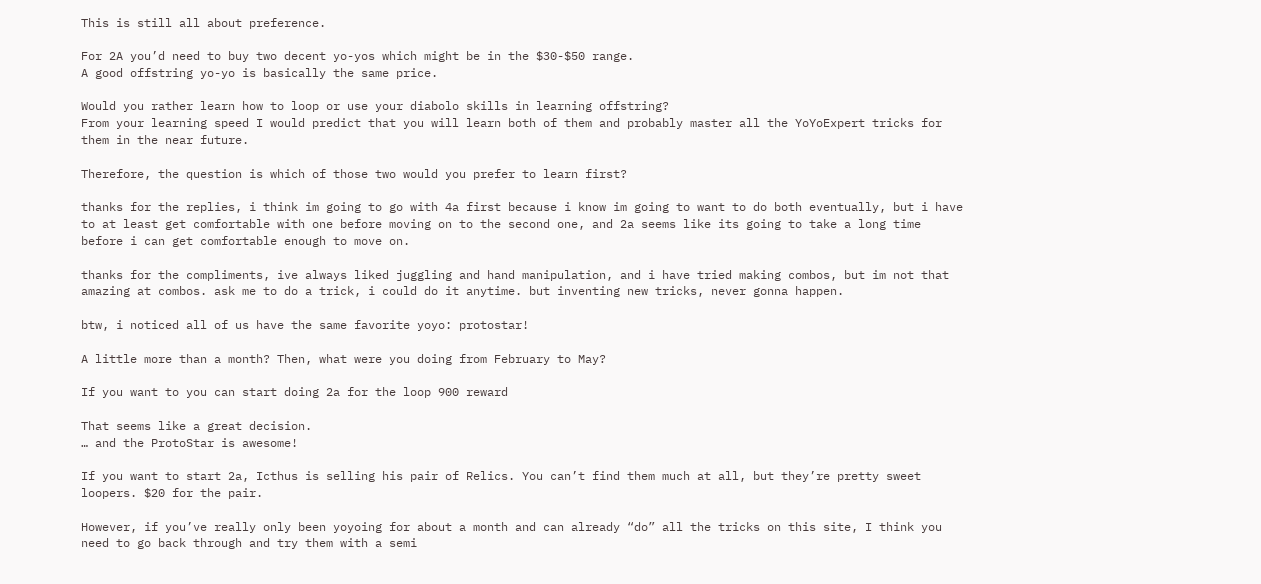This is still all about preference.

For 2A you’d need to buy two decent yo-yos which might be in the $30-$50 range.
A good offstring yo-yo is basically the same price.

Would you rather learn how to loop or use your diabolo skills in learning offstring?
From your learning speed I would predict that you will learn both of them and probably master all the YoYoExpert tricks for them in the near future.

Therefore, the question is which of those two would you prefer to learn first?

thanks for the replies, i think im going to go with 4a first because i know im going to want to do both eventually, but i have to at least get comfortable with one before moving on to the second one, and 2a seems like its going to take a long time before i can get comfortable enough to move on.

thanks for the compliments, ive always liked juggling and hand manipulation, and i have tried making combos, but im not that amazing at combos. ask me to do a trick, i could do it anytime. but inventing new tricks, never gonna happen.

btw, i noticed all of us have the same favorite yoyo: protostar!

A little more than a month? Then, what were you doing from February to May?

If you want to you can start doing 2a for the loop 900 reward

That seems like a great decision.
… and the ProtoStar is awesome!

If you want to start 2a, Icthus is selling his pair of Relics. You can’t find them much at all, but they’re pretty sweet loopers. $20 for the pair.

However, if you’ve really only been yoyoing for about a month and can already “do” all the tricks on this site, I think you need to go back through and try them with a semi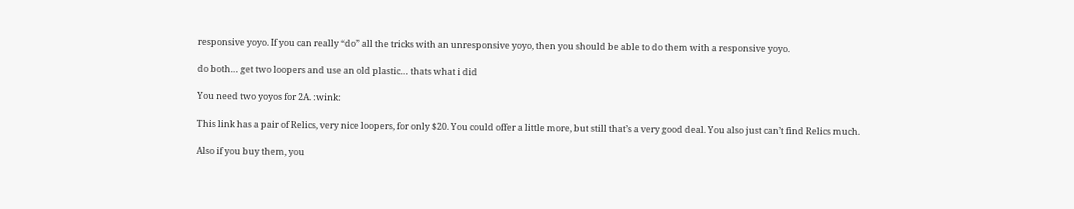responsive yoyo. If you can really “do” all the tricks with an unresponsive yoyo, then you should be able to do them with a responsive yoyo.

do both… get two loopers and use an old plastic… thats what i did

You need two yoyos for 2A. :wink:

This link has a pair of Relics, very nice loopers, for only $20. You could offer a little more, but still that’s a very good deal. You also just can’t find Relics much.

Also if you buy them, you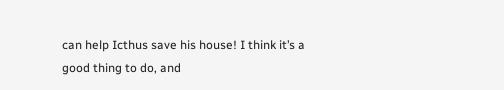can help Icthus save his house! I think it’s a good thing to do, and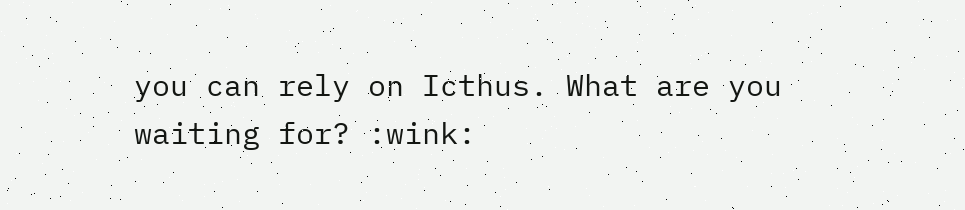you can rely on Icthus. What are you waiting for? :wink: